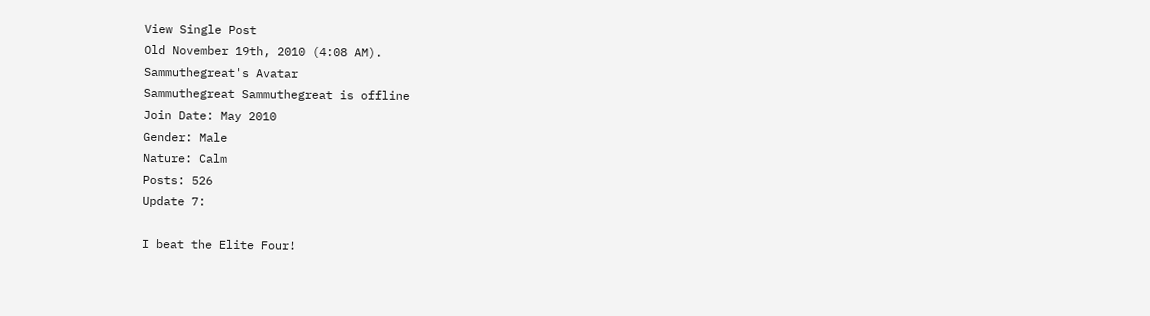View Single Post
Old November 19th, 2010 (4:08 AM).
Sammuthegreat's Avatar
Sammuthegreat Sammuthegreat is offline
Join Date: May 2010
Gender: Male
Nature: Calm
Posts: 526
Update 7:

I beat the Elite Four!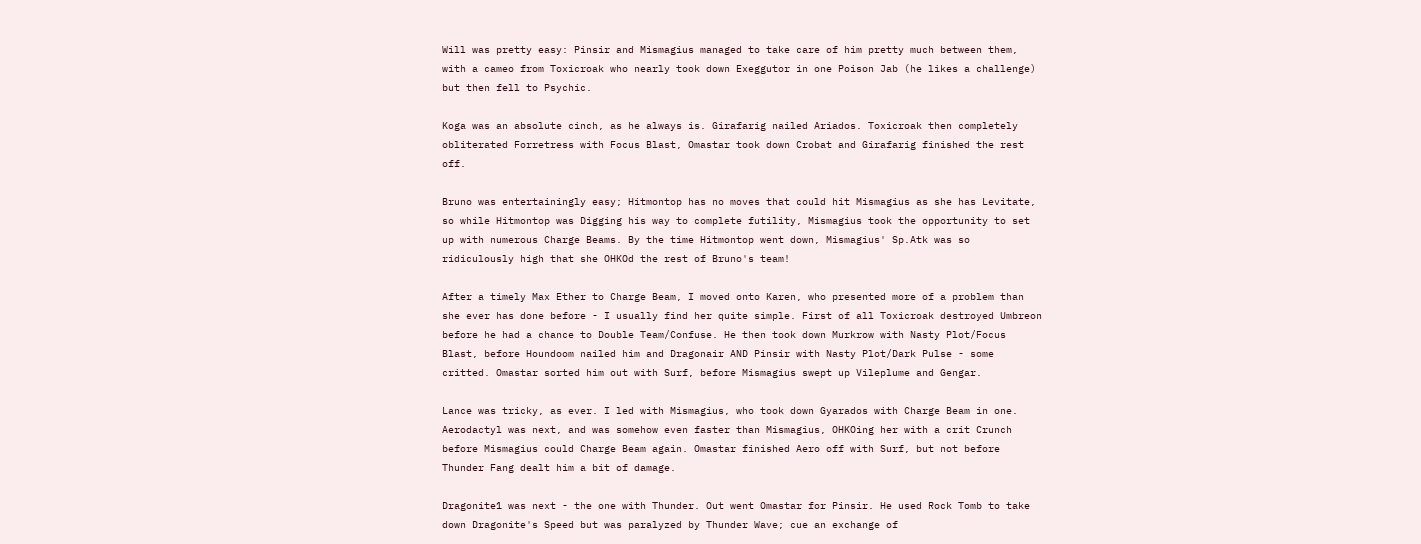Will was pretty easy: Pinsir and Mismagius managed to take care of him pretty much between them, with a cameo from Toxicroak who nearly took down Exeggutor in one Poison Jab (he likes a challenge) but then fell to Psychic.

Koga was an absolute cinch, as he always is. Girafarig nailed Ariados. Toxicroak then completely obliterated Forretress with Focus Blast, Omastar took down Crobat and Girafarig finished the rest off.

Bruno was entertainingly easy; Hitmontop has no moves that could hit Mismagius as she has Levitate, so while Hitmontop was Digging his way to complete futility, Mismagius took the opportunity to set up with numerous Charge Beams. By the time Hitmontop went down, Mismagius' Sp.Atk was so ridiculously high that she OHKOd the rest of Bruno's team!

After a timely Max Ether to Charge Beam, I moved onto Karen, who presented more of a problem than she ever has done before - I usually find her quite simple. First of all Toxicroak destroyed Umbreon before he had a chance to Double Team/Confuse. He then took down Murkrow with Nasty Plot/Focus Blast, before Houndoom nailed him and Dragonair AND Pinsir with Nasty Plot/Dark Pulse - some critted. Omastar sorted him out with Surf, before Mismagius swept up Vileplume and Gengar.

Lance was tricky, as ever. I led with Mismagius, who took down Gyarados with Charge Beam in one. Aerodactyl was next, and was somehow even faster than Mismagius, OHKOing her with a crit Crunch before Mismagius could Charge Beam again. Omastar finished Aero off with Surf, but not before Thunder Fang dealt him a bit of damage.

Dragonite1 was next - the one with Thunder. Out went Omastar for Pinsir. He used Rock Tomb to take down Dragonite's Speed but was paralyzed by Thunder Wave; cue an exchange of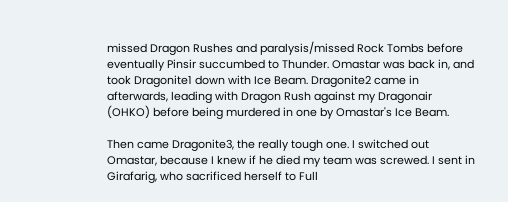missed Dragon Rushes and paralysis/missed Rock Tombs before eventually Pinsir succumbed to Thunder. Omastar was back in, and took Dragonite1 down with Ice Beam. Dragonite2 came in afterwards, leading with Dragon Rush against my Dragonair (OHKO) before being murdered in one by Omastar's Ice Beam.

Then came Dragonite3, the really tough one. I switched out Omastar, because I knew if he died my team was screwed. I sent in Girafarig, who sacrificed herself to Full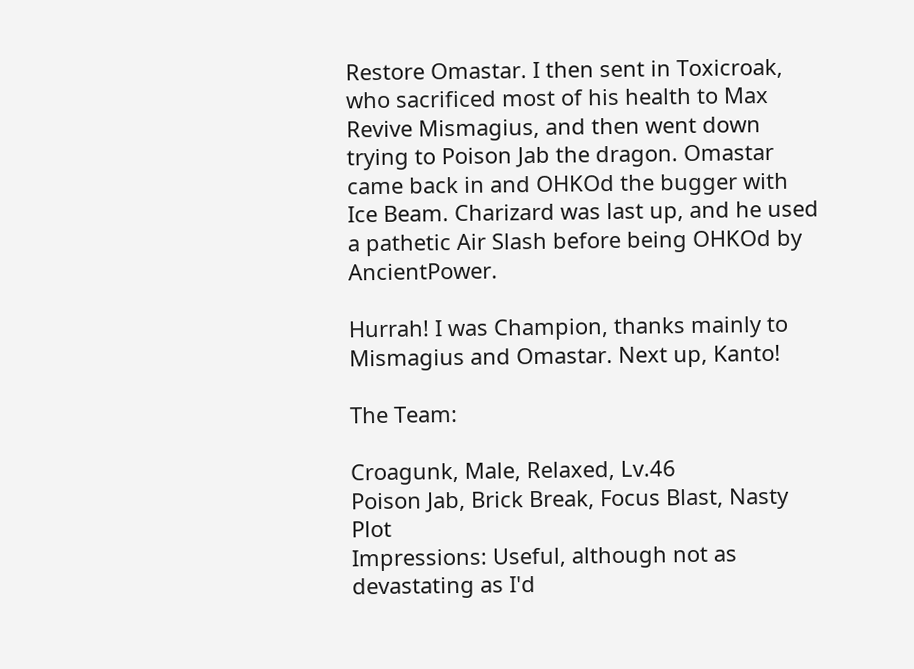Restore Omastar. I then sent in Toxicroak, who sacrificed most of his health to Max Revive Mismagius, and then went down trying to Poison Jab the dragon. Omastar came back in and OHKOd the bugger with Ice Beam. Charizard was last up, and he used a pathetic Air Slash before being OHKOd by AncientPower.

Hurrah! I was Champion, thanks mainly to Mismagius and Omastar. Next up, Kanto!

The Team:

Croagunk, Male, Relaxed, Lv.46
Poison Jab, Brick Break, Focus Blast, Nasty Plot
Impressions: Useful, although not as devastating as I'd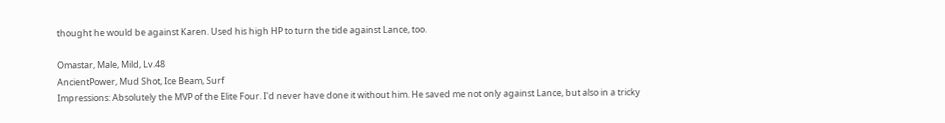thought he would be against Karen. Used his high HP to turn the tide against Lance, too.

Omastar, Male, Mild, Lv.48
AncientPower, Mud Shot, Ice Beam, Surf
Impressions: Absolutely the MVP of the Elite Four. I'd never have done it without him. He saved me not only against Lance, but also in a tricky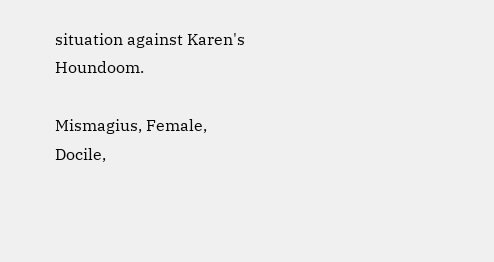situation against Karen's Houndoom.

Mismagius, Female, Docile,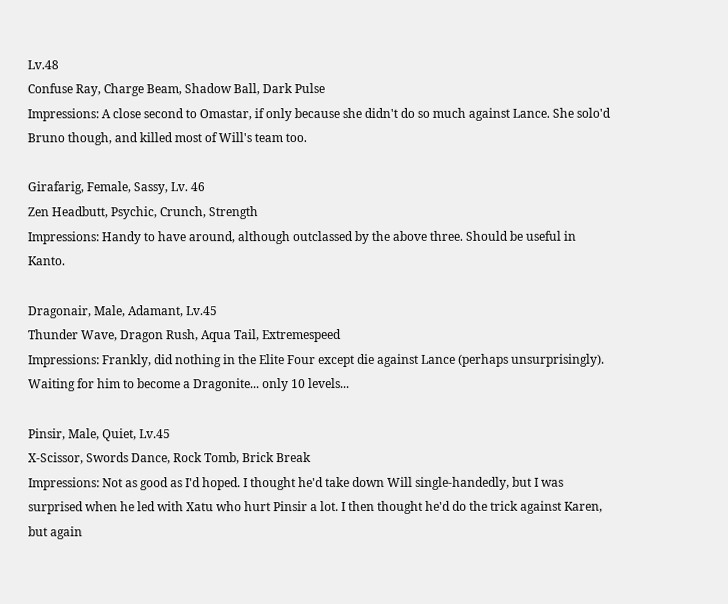Lv.48
Confuse Ray, Charge Beam, Shadow Ball, Dark Pulse
Impressions: A close second to Omastar, if only because she didn't do so much against Lance. She solo'd Bruno though, and killed most of Will's team too.

Girafarig, Female, Sassy, Lv. 46
Zen Headbutt, Psychic, Crunch, Strength
Impressions: Handy to have around, although outclassed by the above three. Should be useful in Kanto.

Dragonair, Male, Adamant, Lv.45
Thunder Wave, Dragon Rush, Aqua Tail, Extremespeed
Impressions: Frankly, did nothing in the Elite Four except die against Lance (perhaps unsurprisingly). Waiting for him to become a Dragonite... only 10 levels...

Pinsir, Male, Quiet, Lv.45
X-Scissor, Swords Dance, Rock Tomb, Brick Break
Impressions: Not as good as I'd hoped. I thought he'd take down Will single-handedly, but I was surprised when he led with Xatu who hurt Pinsir a lot. I then thought he'd do the trick against Karen, but again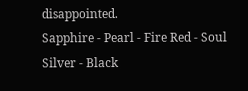disappointed.
Sapphire - Pearl - Fire Red - Soul Silver - Black